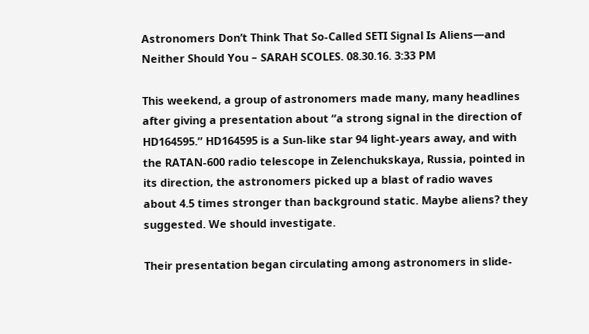Astronomers Don’t Think That So-Called SETI Signal Is Aliens—and Neither Should You – SARAH SCOLES. 08.30.16. 3:33 PM

This weekend, a group of astronomers made many, many headlines after giving a presentation about “a strong signal in the direction of HD164595.” HD164595 is a Sun-like star 94 light-years away, and with the RATAN-600 radio telescope in Zelenchukskaya, Russia, pointed in its direction, the astronomers picked up a blast of radio waves about 4.5 times stronger than background static. Maybe aliens? they suggested. We should investigate.

Their presentation began circulating among astronomers in slide-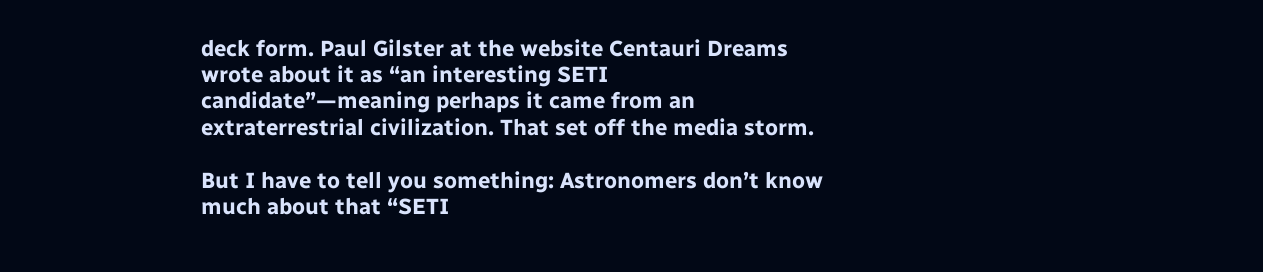deck form. Paul Gilster at the website Centauri Dreams wrote about it as “an interesting SETI candidate”—meaning perhaps it came from an extraterrestrial civilization. That set off the media storm.

But I have to tell you something: Astronomers don’t know much about that “SETI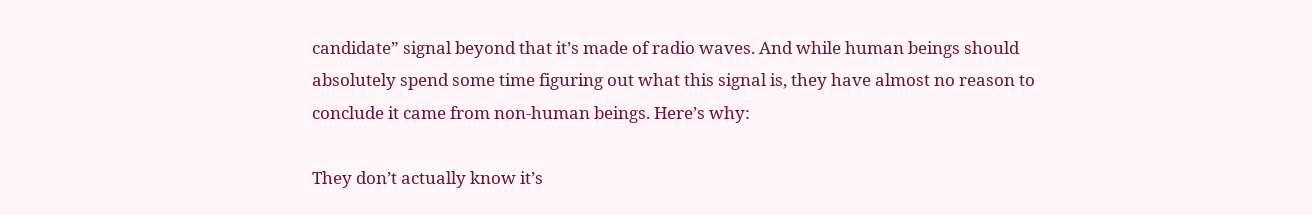candidate” signal beyond that it’s made of radio waves. And while human beings should absolutely spend some time figuring out what this signal is, they have almost no reason to conclude it came from non-human beings. Here’s why:

They don’t actually know it’s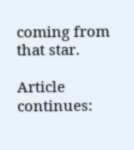coming from that star.

Article continues: